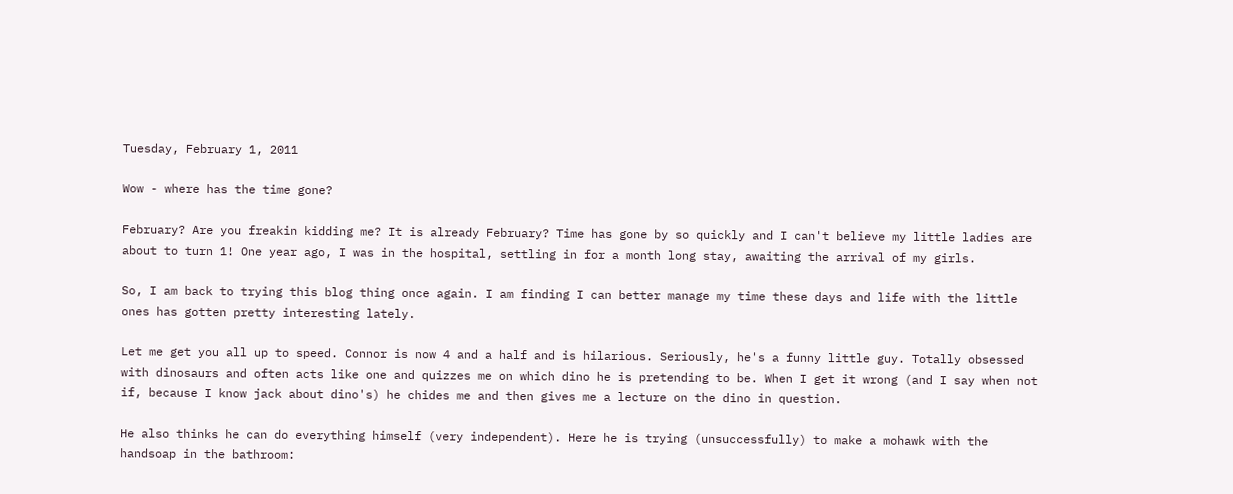Tuesday, February 1, 2011

Wow - where has the time gone?

February? Are you freakin kidding me? It is already February? Time has gone by so quickly and I can't believe my little ladies are about to turn 1! One year ago, I was in the hospital, settling in for a month long stay, awaiting the arrival of my girls.

So, I am back to trying this blog thing once again. I am finding I can better manage my time these days and life with the little ones has gotten pretty interesting lately.

Let me get you all up to speed. Connor is now 4 and a half and is hilarious. Seriously, he's a funny little guy. Totally obsessed with dinosaurs and often acts like one and quizzes me on which dino he is pretending to be. When I get it wrong (and I say when not if, because I know jack about dino's) he chides me and then gives me a lecture on the dino in question.

He also thinks he can do everything himself (very independent). Here he is trying (unsuccessfully) to make a mohawk with the handsoap in the bathroom: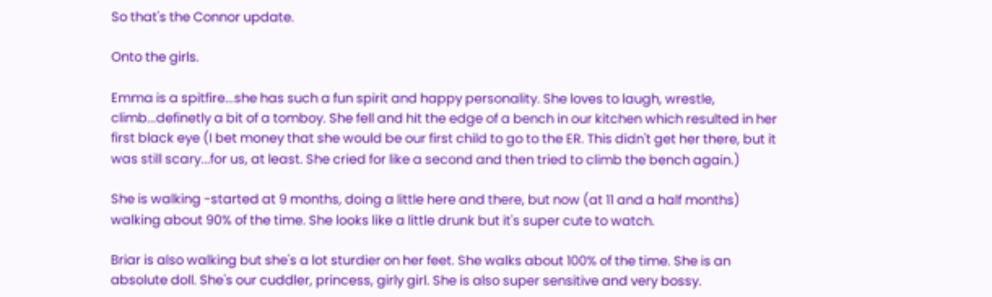So that's the Connor update.

Onto the girls.

Emma is a spitfire...she has such a fun spirit and happy personality. She loves to laugh, wrestle, climb...definetly a bit of a tomboy. She fell and hit the edge of a bench in our kitchen which resulted in her first black eye (I bet money that she would be our first child to go to the ER. This didn't get her there, but it was still scary...for us, at least. She cried for like a second and then tried to climb the bench again.)

She is walking -started at 9 months, doing a little here and there, but now (at 11 and a half months) walking about 90% of the time. She looks like a little drunk but it's super cute to watch.

Briar is also walking but she's a lot sturdier on her feet. She walks about 100% of the time. She is an absolute doll. She's our cuddler, princess, girly girl. She is also super sensitive and very bossy.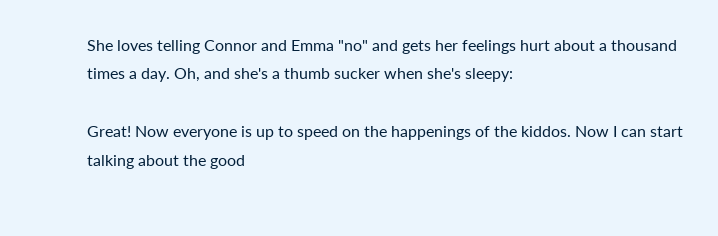She loves telling Connor and Emma "no" and gets her feelings hurt about a thousand times a day. Oh, and she's a thumb sucker when she's sleepy:

Great! Now everyone is up to speed on the happenings of the kiddos. Now I can start talking about the good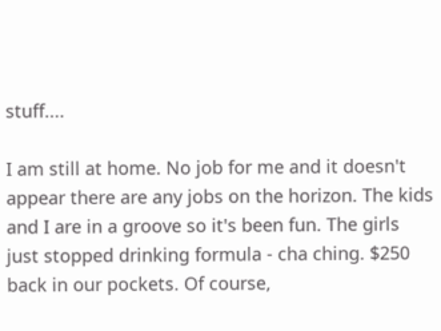stuff....

I am still at home. No job for me and it doesn't appear there are any jobs on the horizon. The kids and I are in a groove so it's been fun. The girls just stopped drinking formula - cha ching. $250 back in our pockets. Of course,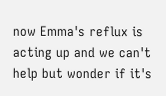now Emma's reflux is acting up and we can't help but wonder if it's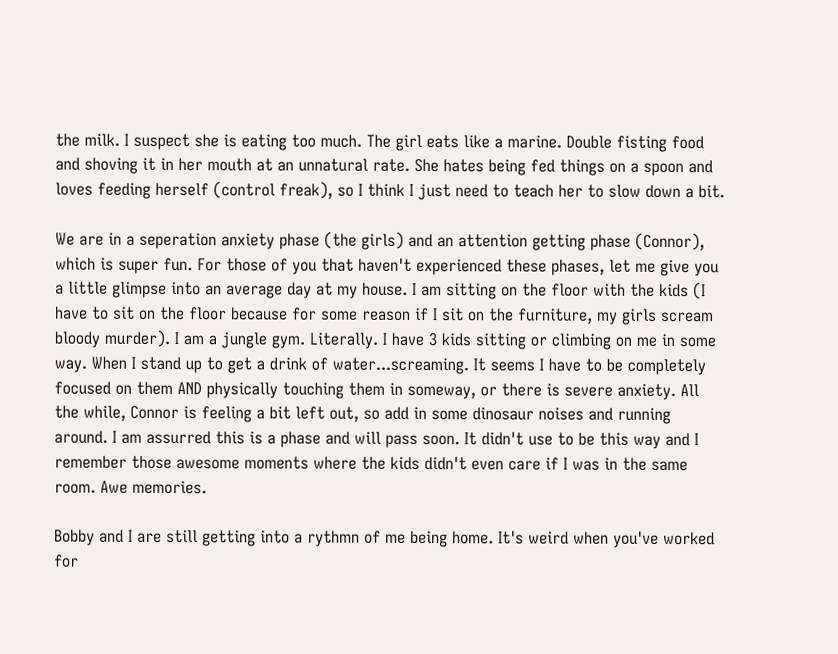the milk. I suspect she is eating too much. The girl eats like a marine. Double fisting food and shoving it in her mouth at an unnatural rate. She hates being fed things on a spoon and loves feeding herself (control freak), so I think I just need to teach her to slow down a bit.

We are in a seperation anxiety phase (the girls) and an attention getting phase (Connor), which is super fun. For those of you that haven't experienced these phases, let me give you a little glimpse into an average day at my house. I am sitting on the floor with the kids (I have to sit on the floor because for some reason if I sit on the furniture, my girls scream bloody murder). I am a jungle gym. Literally. I have 3 kids sitting or climbing on me in some way. When I stand up to get a drink of water...screaming. It seems I have to be completely focused on them AND physically touching them in someway, or there is severe anxiety. All the while, Connor is feeling a bit left out, so add in some dinosaur noises and running around. I am assurred this is a phase and will pass soon. It didn't use to be this way and I remember those awesome moments where the kids didn't even care if I was in the same room. Awe memories.

Bobby and I are still getting into a rythmn of me being home. It's weird when you've worked for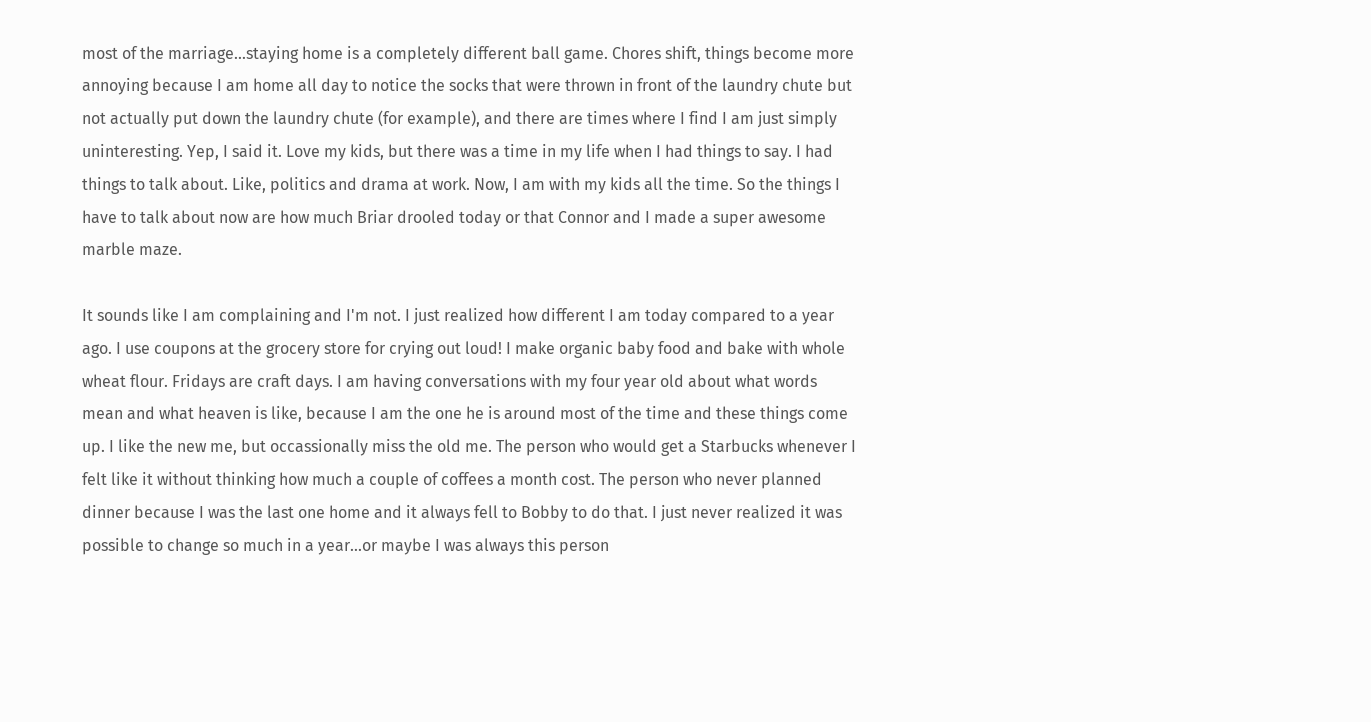most of the marriage...staying home is a completely different ball game. Chores shift, things become more annoying because I am home all day to notice the socks that were thrown in front of the laundry chute but not actually put down the laundry chute (for example), and there are times where I find I am just simply uninteresting. Yep, I said it. Love my kids, but there was a time in my life when I had things to say. I had things to talk about. Like, politics and drama at work. Now, I am with my kids all the time. So the things I have to talk about now are how much Briar drooled today or that Connor and I made a super awesome marble maze.

It sounds like I am complaining and I'm not. I just realized how different I am today compared to a year ago. I use coupons at the grocery store for crying out loud! I make organic baby food and bake with whole wheat flour. Fridays are craft days. I am having conversations with my four year old about what words mean and what heaven is like, because I am the one he is around most of the time and these things come up. I like the new me, but occassionally miss the old me. The person who would get a Starbucks whenever I felt like it without thinking how much a couple of coffees a month cost. The person who never planned dinner because I was the last one home and it always fell to Bobby to do that. I just never realized it was possible to change so much in a year...or maybe I was always this person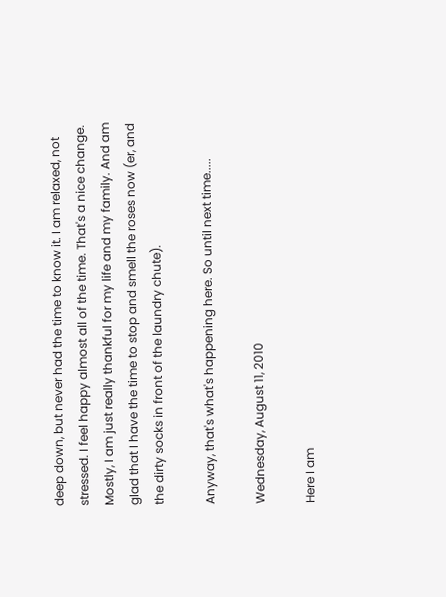deep down, but never had the time to know it. I am relaxed, not stressed. I feel happy almost all of the time. That's a nice change. Mostly, I am just really thankful for my life and my family. And am glad that I have the time to stop and smell the roses now (er, and the dirty socks in front of the laundry chute).

Anyway, that's what's happening here. So until next time.....

Wednesday, August 11, 2010

Here I am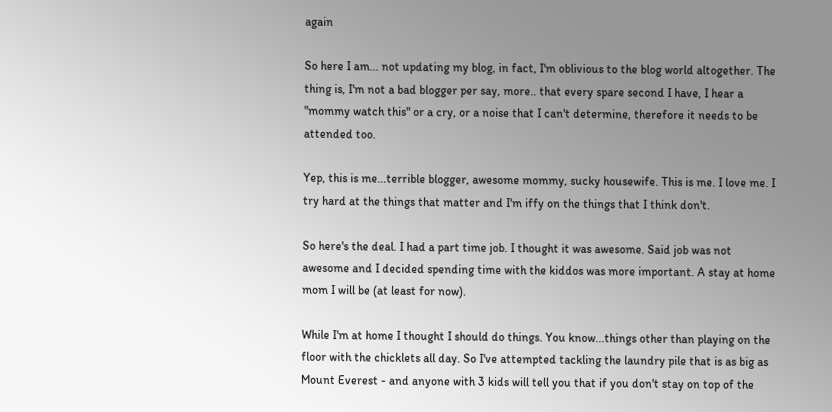again

So here I am... not updating my blog, in fact, I'm oblivious to the blog world altogether. The thing is, I'm not a bad blogger per say, more.. that every spare second I have, I hear a "mommy watch this" or a cry, or a noise that I can't determine, therefore it needs to be attended too.

Yep, this is me...terrible blogger, awesome mommy, sucky housewife. This is me. I love me. I try hard at the things that matter and I'm iffy on the things that I think don't.

So here's the deal. I had a part time job. I thought it was awesome. Said job was not awesome and I decided spending time with the kiddos was more important. A stay at home mom I will be (at least for now).

While I'm at home I thought I should do things. You know...things other than playing on the floor with the chicklets all day. So I've attempted tackling the laundry pile that is as big as Mount Everest - and anyone with 3 kids will tell you that if you don't stay on top of the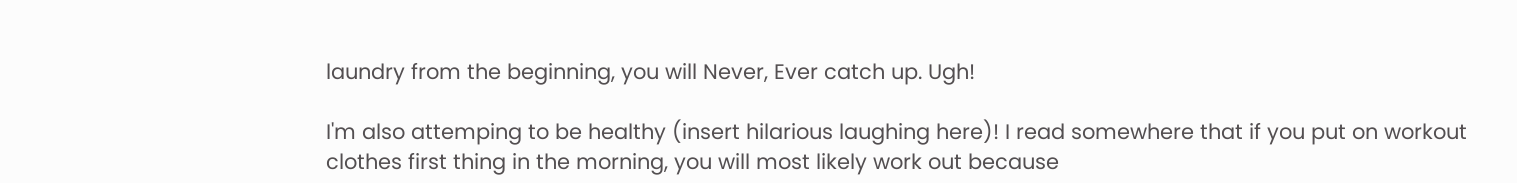laundry from the beginning, you will Never, Ever catch up. Ugh!

I'm also attemping to be healthy (insert hilarious laughing here)! I read somewhere that if you put on workout clothes first thing in the morning, you will most likely work out because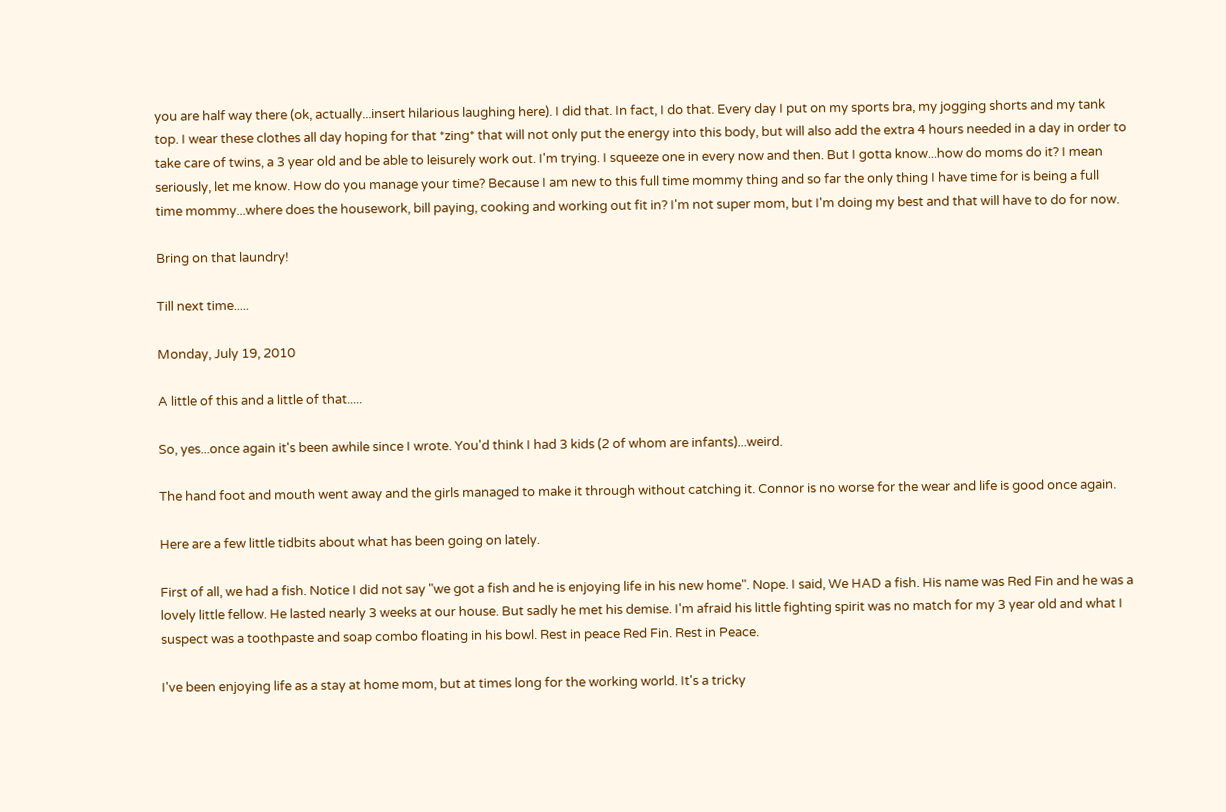you are half way there (ok, actually...insert hilarious laughing here). I did that. In fact, I do that. Every day I put on my sports bra, my jogging shorts and my tank top. I wear these clothes all day hoping for that *zing* that will not only put the energy into this body, but will also add the extra 4 hours needed in a day in order to take care of twins, a 3 year old and be able to leisurely work out. I'm trying. I squeeze one in every now and then. But I gotta know...how do moms do it? I mean seriously, let me know. How do you manage your time? Because I am new to this full time mommy thing and so far the only thing I have time for is being a full time mommy...where does the housework, bill paying, cooking and working out fit in? I'm not super mom, but I'm doing my best and that will have to do for now.

Bring on that laundry!

Till next time.....

Monday, July 19, 2010

A little of this and a little of that.....

So, yes...once again it's been awhile since I wrote. You'd think I had 3 kids (2 of whom are infants)...weird.

The hand foot and mouth went away and the girls managed to make it through without catching it. Connor is no worse for the wear and life is good once again.

Here are a few little tidbits about what has been going on lately.

First of all, we had a fish. Notice I did not say "we got a fish and he is enjoying life in his new home". Nope. I said, We HAD a fish. His name was Red Fin and he was a lovely little fellow. He lasted nearly 3 weeks at our house. But sadly he met his demise. I'm afraid his little fighting spirit was no match for my 3 year old and what I suspect was a toothpaste and soap combo floating in his bowl. Rest in peace Red Fin. Rest in Peace.

I've been enjoying life as a stay at home mom, but at times long for the working world. It's a tricky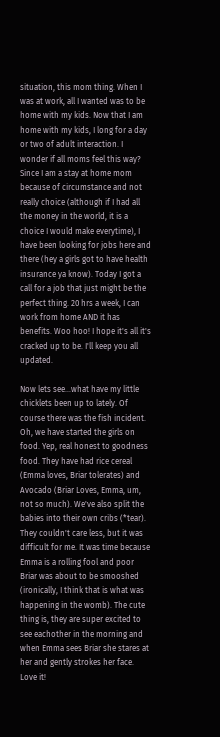situation, this mom thing. When I was at work, all I wanted was to be home with my kids. Now that I am home with my kids, I long for a day or two of adult interaction. I wonder if all moms feel this way? Since I am a stay at home mom because of circumstance and not really choice (although if I had all the money in the world, it is a choice I would make everytime), I have been looking for jobs here and there (hey a girls got to have health insurance ya know). Today I got a call for a job that just might be the perfect thing. 20 hrs a week, I can work from home AND it has benefits. Woo hoo! I hope it's all it's cracked up to be. I'll keep you all updated.

Now lets see...what have my little chicklets been up to lately. Of course there was the fish incident. Oh, we have started the girls on food. Yep, real honest to goodness food. They have had rice cereal (Emma loves, Briar tolerates) and Avocado (Briar Loves, Emma, um, not so much). We've also split the babies into their own cribs (*tear). They couldn't care less, but it was difficult for me. It was time because Emma is a rolling fool and poor Briar was about to be smooshed (ironically, I think that is what was happening in the womb). The cute thing is, they are super excited to see eachother in the morning and when Emma sees Briar she stares at her and gently strokes her face. Love it!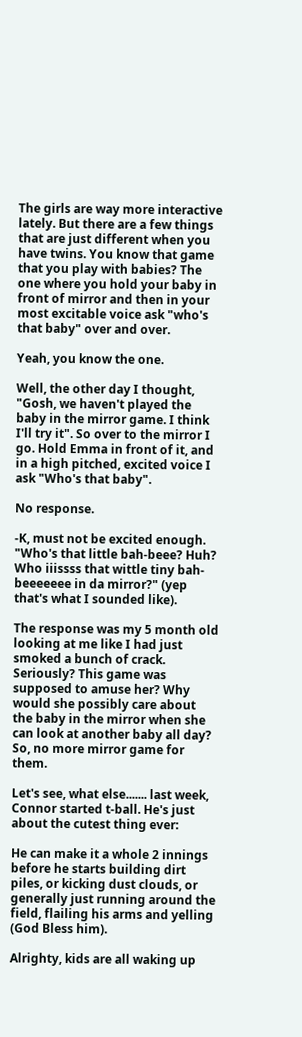The girls are way more interactive lately. But there are a few things that are just different when you have twins. You know that game that you play with babies? The one where you hold your baby in front of mirror and then in your most excitable voice ask "who's that baby" over and over.

Yeah, you know the one.

Well, the other day I thought, "Gosh, we haven't played the baby in the mirror game. I think I'll try it". So over to the mirror I go. Hold Emma in front of it, and in a high pitched, excited voice I ask "Who's that baby".

No response.

-K, must not be excited enough. "Who's that little bah-beee? Huh? Who iiissss that wittle tiny bah-beeeeeee in da mirror?" (yep that's what I sounded like).

The response was my 5 month old looking at me like I had just smoked a bunch of crack. Seriously? This game was supposed to amuse her? Why would she possibly care about the baby in the mirror when she can look at another baby all day? So, no more mirror game for them.

Let's see, what else....... last week, Connor started t-ball. He's just about the cutest thing ever:

He can make it a whole 2 innings before he starts building dirt piles, or kicking dust clouds, or generally just running around the field, flailing his arms and yelling (God Bless him).

Alrighty, kids are all waking up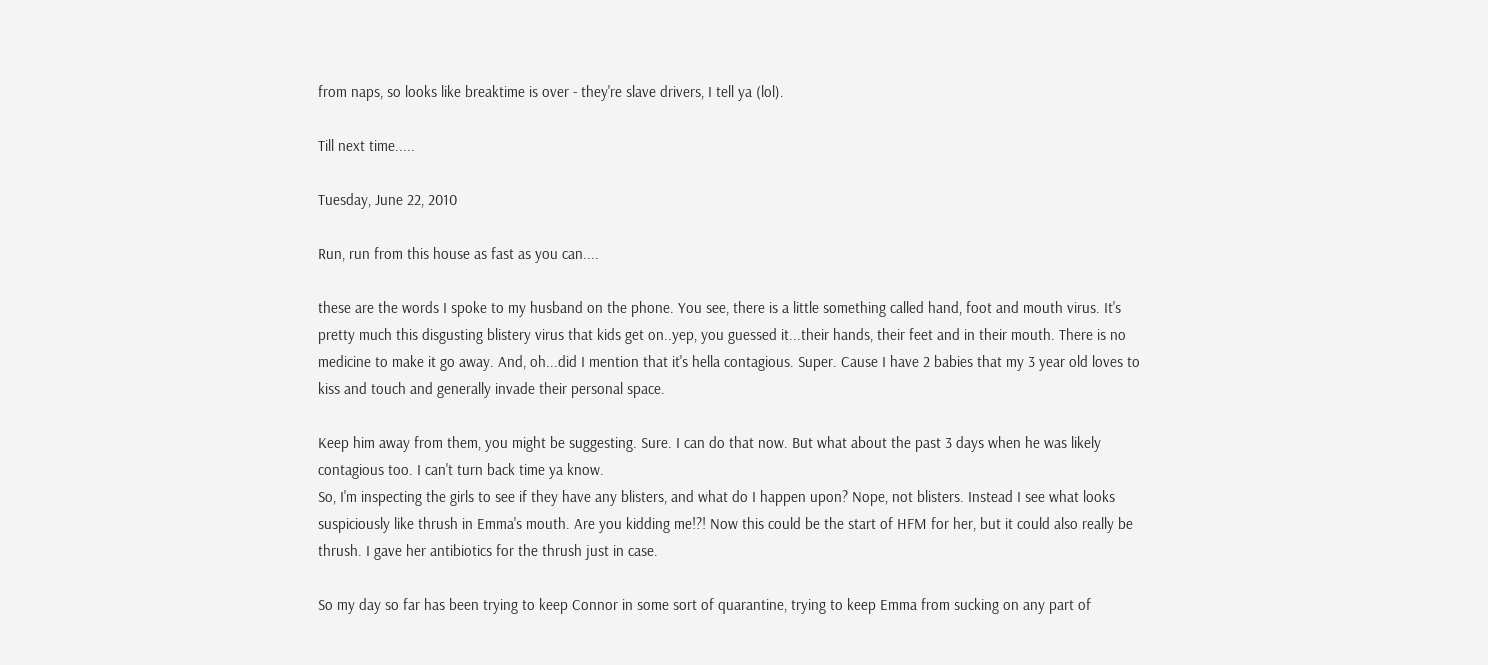from naps, so looks like breaktime is over - they're slave drivers, I tell ya (lol).

Till next time.....

Tuesday, June 22, 2010

Run, run from this house as fast as you can....

these are the words I spoke to my husband on the phone. You see, there is a little something called hand, foot and mouth virus. It's pretty much this disgusting blistery virus that kids get on..yep, you guessed it...their hands, their feet and in their mouth. There is no medicine to make it go away. And, oh...did I mention that it's hella contagious. Super. Cause I have 2 babies that my 3 year old loves to kiss and touch and generally invade their personal space.

Keep him away from them, you might be suggesting. Sure. I can do that now. But what about the past 3 days when he was likely contagious too. I can't turn back time ya know.
So, I'm inspecting the girls to see if they have any blisters, and what do I happen upon? Nope, not blisters. Instead I see what looks suspiciously like thrush in Emma's mouth. Are you kidding me!?! Now this could be the start of HFM for her, but it could also really be thrush. I gave her antibiotics for the thrush just in case.

So my day so far has been trying to keep Connor in some sort of quarantine, trying to keep Emma from sucking on any part of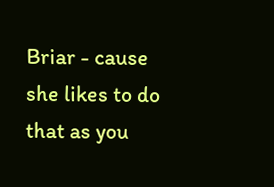Briar - cause she likes to do that as you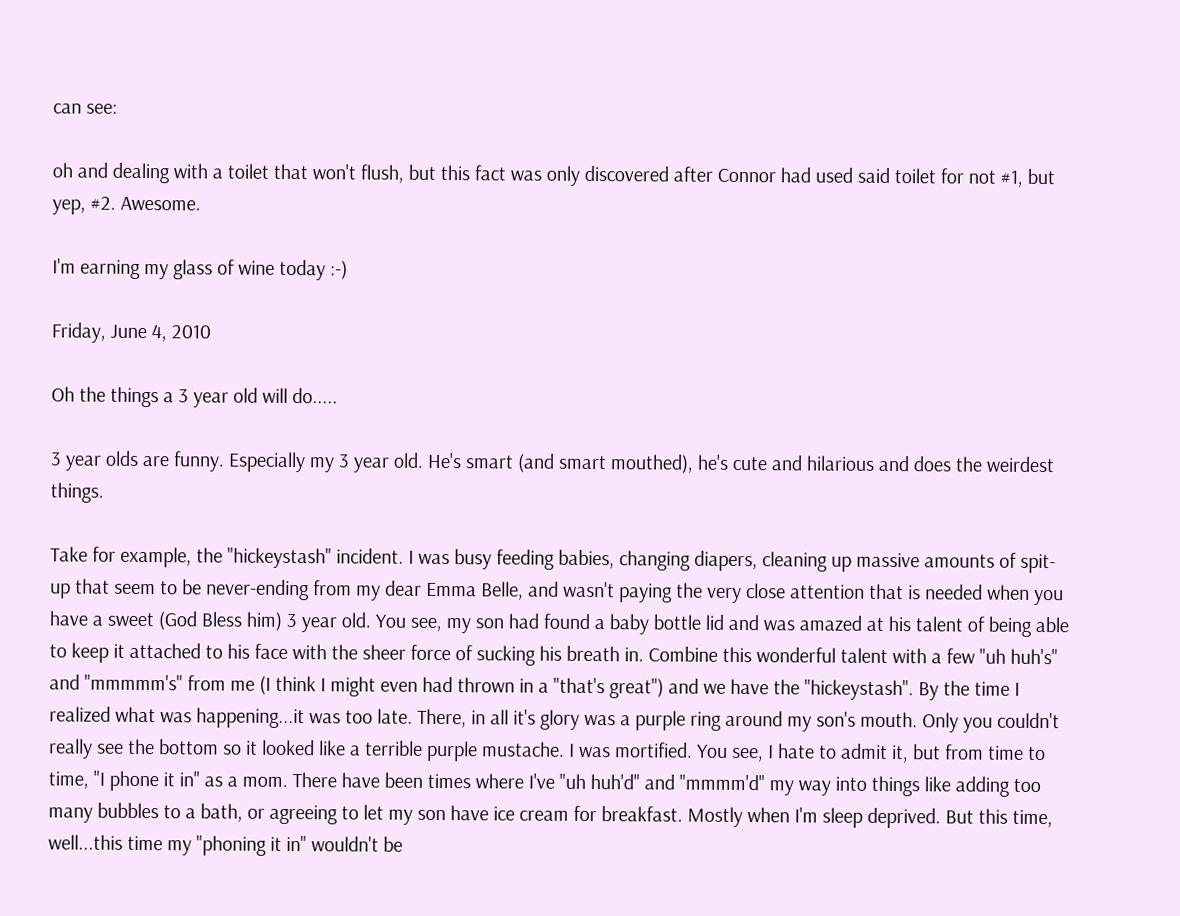can see:

oh and dealing with a toilet that won't flush, but this fact was only discovered after Connor had used said toilet for not #1, but yep, #2. Awesome.

I'm earning my glass of wine today :-)

Friday, June 4, 2010

Oh the things a 3 year old will do.....

3 year olds are funny. Especially my 3 year old. He's smart (and smart mouthed), he's cute and hilarious and does the weirdest things.

Take for example, the "hickeystash" incident. I was busy feeding babies, changing diapers, cleaning up massive amounts of spit-up that seem to be never-ending from my dear Emma Belle, and wasn't paying the very close attention that is needed when you have a sweet (God Bless him) 3 year old. You see, my son had found a baby bottle lid and was amazed at his talent of being able to keep it attached to his face with the sheer force of sucking his breath in. Combine this wonderful talent with a few "uh huh's" and "mmmmm's" from me (I think I might even had thrown in a "that's great") and we have the "hickeystash". By the time I realized what was happening...it was too late. There, in all it's glory was a purple ring around my son's mouth. Only you couldn't really see the bottom so it looked like a terrible purple mustache. I was mortified. You see, I hate to admit it, but from time to time, "I phone it in" as a mom. There have been times where I've "uh huh'd" and "mmmm'd" my way into things like adding too many bubbles to a bath, or agreeing to let my son have ice cream for breakfast. Mostly when I'm sleep deprived. But this time, well...this time my "phoning it in" wouldn't be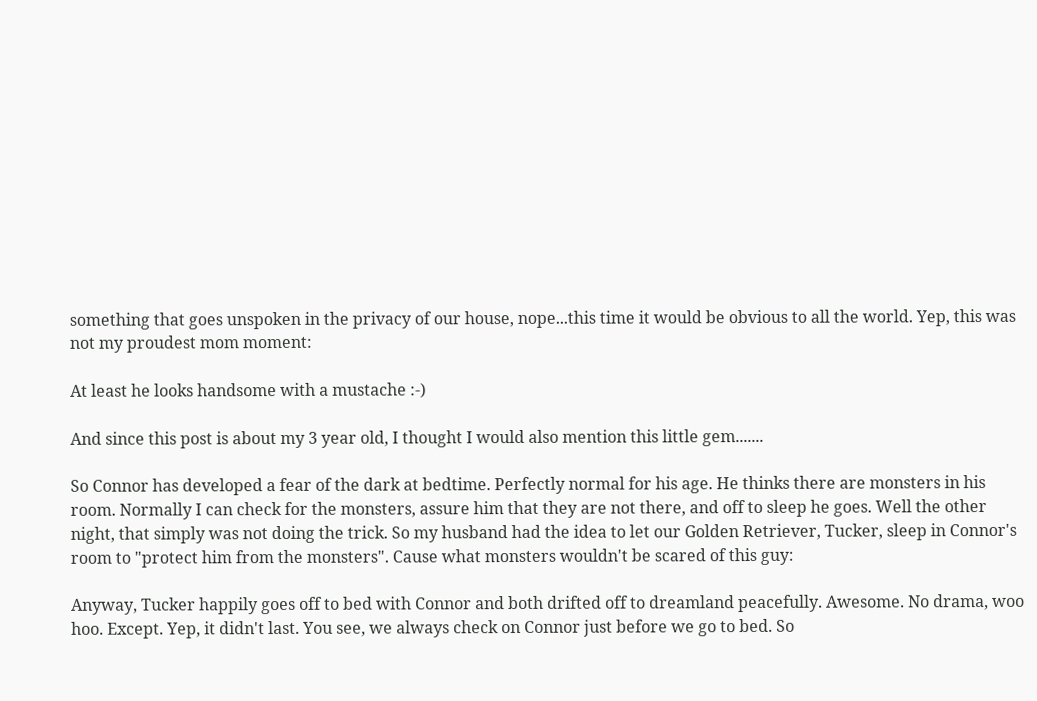something that goes unspoken in the privacy of our house, nope...this time it would be obvious to all the world. Yep, this was not my proudest mom moment:

At least he looks handsome with a mustache :-)

And since this post is about my 3 year old, I thought I would also mention this little gem.......

So Connor has developed a fear of the dark at bedtime. Perfectly normal for his age. He thinks there are monsters in his room. Normally I can check for the monsters, assure him that they are not there, and off to sleep he goes. Well the other night, that simply was not doing the trick. So my husband had the idea to let our Golden Retriever, Tucker, sleep in Connor's room to "protect him from the monsters". Cause what monsters wouldn't be scared of this guy:

Anyway, Tucker happily goes off to bed with Connor and both drifted off to dreamland peacefully. Awesome. No drama, woo hoo. Except. Yep, it didn't last. You see, we always check on Connor just before we go to bed. So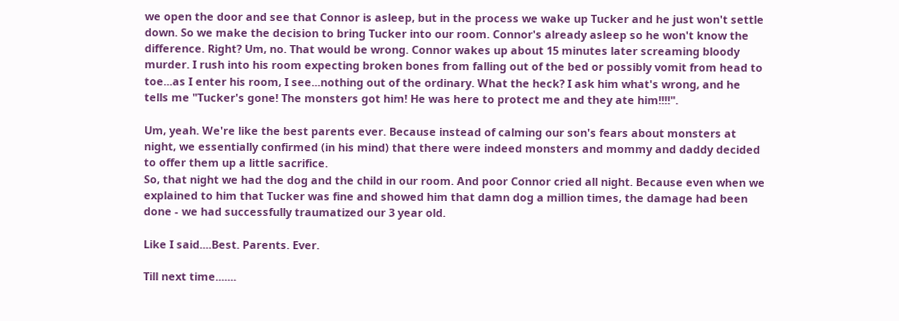we open the door and see that Connor is asleep, but in the process we wake up Tucker and he just won't settle down. So we make the decision to bring Tucker into our room. Connor's already asleep so he won't know the difference. Right? Um, no. That would be wrong. Connor wakes up about 15 minutes later screaming bloody murder. I rush into his room expecting broken bones from falling out of the bed or possibly vomit from head to toe...as I enter his room, I see...nothing out of the ordinary. What the heck? I ask him what's wrong, and he tells me "Tucker's gone! The monsters got him! He was here to protect me and they ate him!!!!".

Um, yeah. We're like the best parents ever. Because instead of calming our son's fears about monsters at night, we essentially confirmed (in his mind) that there were indeed monsters and mommy and daddy decided to offer them up a little sacrifice.
So, that night we had the dog and the child in our room. And poor Connor cried all night. Because even when we explained to him that Tucker was fine and showed him that damn dog a million times, the damage had been done - we had successfully traumatized our 3 year old.

Like I said....Best. Parents. Ever.

Till next time.......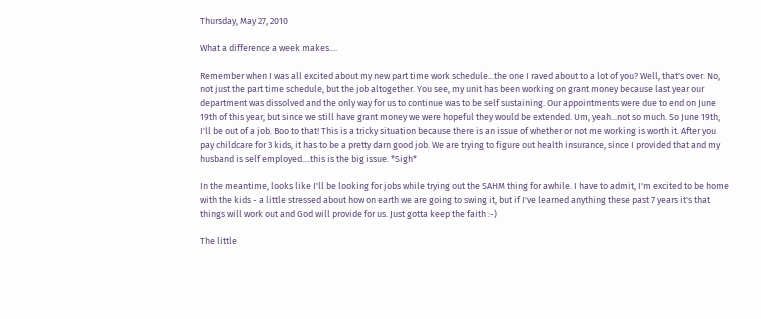Thursday, May 27, 2010

What a difference a week makes....

Remember when I was all excited about my new part time work schedule...the one I raved about to a lot of you? Well, that's over. No, not just the part time schedule, but the job altogether. You see, my unit has been working on grant money because last year our department was dissolved and the only way for us to continue was to be self sustaining. Our appointments were due to end on June 19th of this year, but since we still have grant money we were hopeful they would be extended. Um, yeah...not so much. So June 19th, I'll be out of a job. Boo to that! This is a tricky situation because there is an issue of whether or not me working is worth it. After you pay childcare for 3 kids, it has to be a pretty darn good job. We are trying to figure out health insurance, since I provided that and my husband is self employed....this is the big issue. *Sigh*

In the meantime, looks like I'll be looking for jobs while trying out the SAHM thing for awhile. I have to admit, I'm excited to be home with the kids - a little stressed about how on earth we are going to swing it, but if I've learned anything these past 7 years it's that things will work out and God will provide for us. Just gotta keep the faith :-)

The little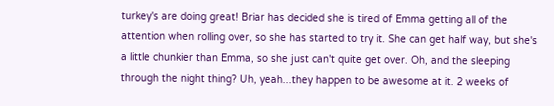turkey's are doing great! Briar has decided she is tired of Emma getting all of the attention when rolling over, so she has started to try it. She can get half way, but she's a little chunkier than Emma, so she just can't quite get over. Oh, and the sleeping through the night thing? Uh, yeah...they happen to be awesome at it. 2 weeks of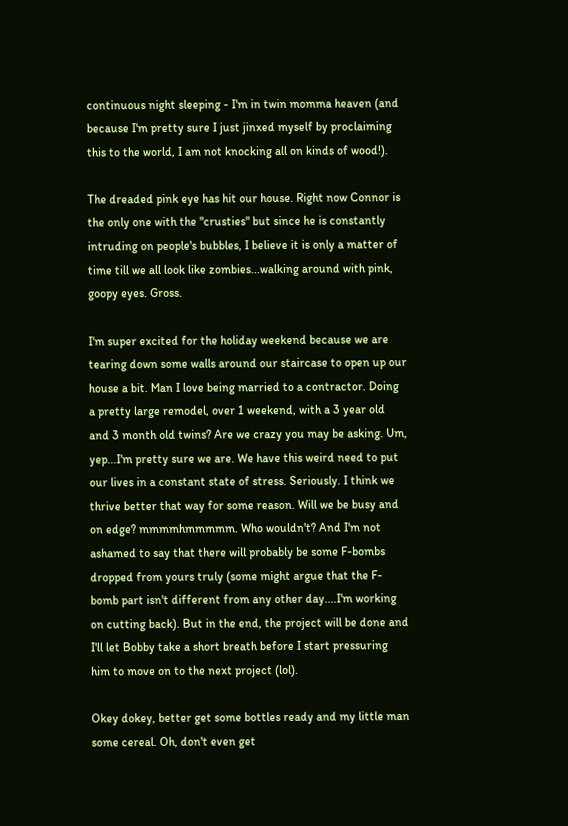continuous night sleeping - I'm in twin momma heaven (and because I'm pretty sure I just jinxed myself by proclaiming this to the world, I am not knocking all on kinds of wood!).

The dreaded pink eye has hit our house. Right now Connor is the only one with the "crusties" but since he is constantly intruding on people's bubbles, I believe it is only a matter of time till we all look like zombies...walking around with pink, goopy eyes. Gross.

I'm super excited for the holiday weekend because we are tearing down some walls around our staircase to open up our house a bit. Man I love being married to a contractor. Doing a pretty large remodel, over 1 weekend, with a 3 year old and 3 month old twins? Are we crazy you may be asking. Um, yep...I'm pretty sure we are. We have this weird need to put our lives in a constant state of stress. Seriously. I think we thrive better that way for some reason. Will we be busy and on edge? mmmmhmmmmm. Who wouldn't? And I'm not ashamed to say that there will probably be some F-bombs dropped from yours truly (some might argue that the F-bomb part isn't different from any other day....I'm working on cutting back). But in the end, the project will be done and I'll let Bobby take a short breath before I start pressuring him to move on to the next project (lol).

Okey dokey, better get some bottles ready and my little man some cereal. Oh, don't even get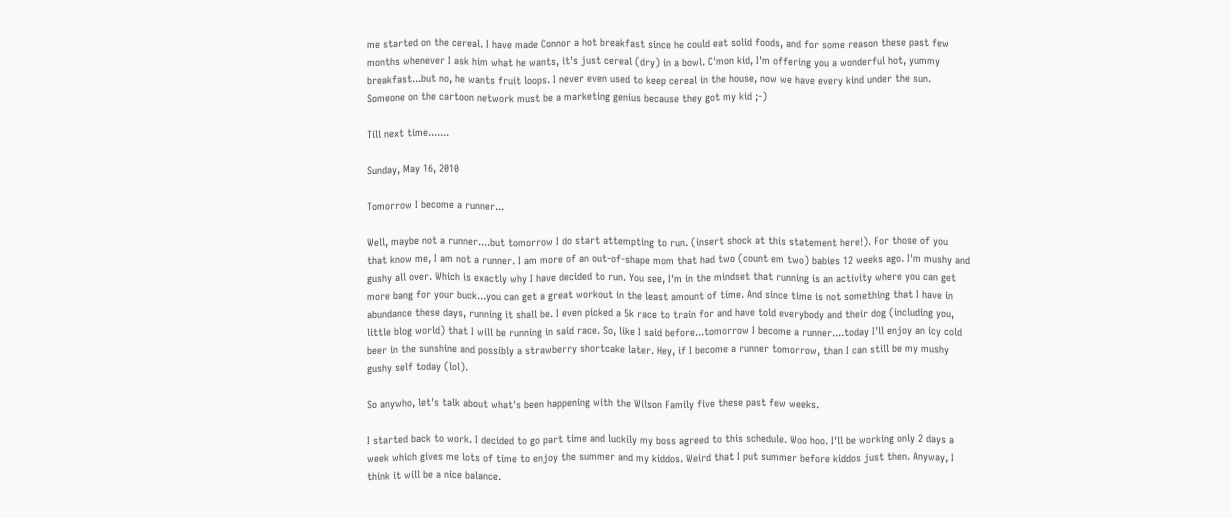me started on the cereal. I have made Connor a hot breakfast since he could eat solid foods, and for some reason these past few months whenever I ask him what he wants, it's just cereal (dry) in a bowl. C'mon kid, I'm offering you a wonderful hot, yummy breakfast...but no, he wants fruit loops. I never even used to keep cereal in the house, now we have every kind under the sun. Someone on the cartoon network must be a marketing genius because they got my kid ;-)

Till next time.......

Sunday, May 16, 2010

Tomorrow I become a runner...

Well, maybe not a runner....but tomorrow I do start attempting to run. (insert shock at this statement here!). For those of you that know me, I am not a runner. I am more of an out-of-shape mom that had two (count em two) babies 12 weeks ago. I'm mushy and gushy all over. Which is exactly why I have decided to run. You see, I'm in the mindset that running is an activity where you can get more bang for your buck...you can get a great workout in the least amount of time. And since time is not something that I have in abundance these days, running it shall be. I even picked a 5k race to train for and have told everybody and their dog (including you, little blog world) that I will be running in said race. So, like I said before...tomorrow I become a runner....today I'll enjoy an icy cold beer in the sunshine and possibly a strawberry shortcake later. Hey, if I become a runner tomorrow, than I can still be my mushy gushy self today (lol).

So anywho, let's talk about what's been happening with the Wilson Family five these past few weeks.

I started back to work. I decided to go part time and luckily my boss agreed to this schedule. Woo hoo. I'll be working only 2 days a week which gives me lots of time to enjoy the summer and my kiddos. Weird that I put summer before kiddos just then. Anyway, I think it will be a nice balance.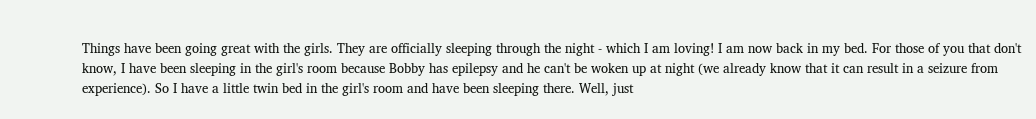Things have been going great with the girls. They are officially sleeping through the night - which I am loving! I am now back in my bed. For those of you that don't know, I have been sleeping in the girl's room because Bobby has epilepsy and he can't be woken up at night (we already know that it can result in a seizure from experience). So I have a little twin bed in the girl's room and have been sleeping there. Well, just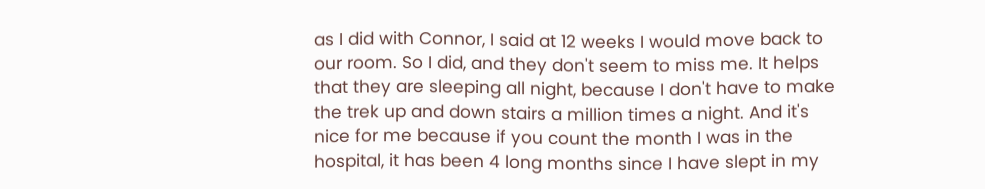as I did with Connor, I said at 12 weeks I would move back to our room. So I did, and they don't seem to miss me. It helps that they are sleeping all night, because I don't have to make the trek up and down stairs a million times a night. And it's nice for me because if you count the month I was in the hospital, it has been 4 long months since I have slept in my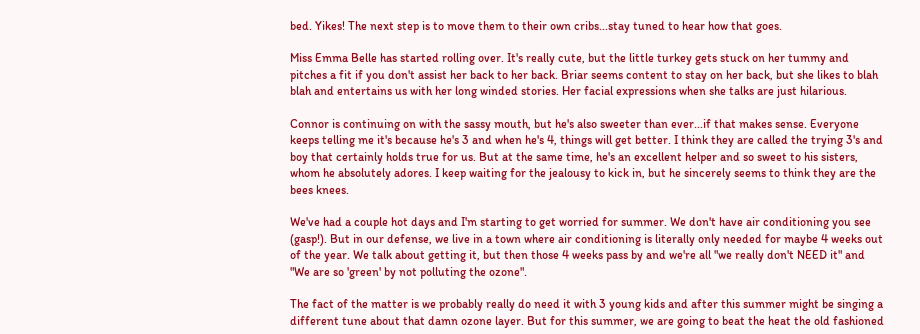bed. Yikes! The next step is to move them to their own cribs...stay tuned to hear how that goes.

Miss Emma Belle has started rolling over. It's really cute, but the little turkey gets stuck on her tummy and pitches a fit if you don't assist her back to her back. Briar seems content to stay on her back, but she likes to blah blah and entertains us with her long winded stories. Her facial expressions when she talks are just hilarious.

Connor is continuing on with the sassy mouth, but he's also sweeter than ever...if that makes sense. Everyone keeps telling me it's because he's 3 and when he's 4, things will get better. I think they are called the trying 3's and boy that certainly holds true for us. But at the same time, he's an excellent helper and so sweet to his sisters, whom he absolutely adores. I keep waiting for the jealousy to kick in, but he sincerely seems to think they are the bees knees.

We've had a couple hot days and I'm starting to get worried for summer. We don't have air conditioning you see (gasp!). But in our defense, we live in a town where air conditioning is literally only needed for maybe 4 weeks out of the year. We talk about getting it, but then those 4 weeks pass by and we're all "we really don't NEED it" and "We are so 'green' by not polluting the ozone".

The fact of the matter is we probably really do need it with 3 young kids and after this summer might be singing a different tune about that damn ozone layer. But for this summer, we are going to beat the heat the old fashioned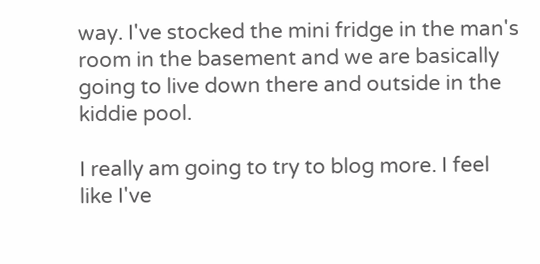way. I've stocked the mini fridge in the man's room in the basement and we are basically going to live down there and outside in the kiddie pool.

I really am going to try to blog more. I feel like I've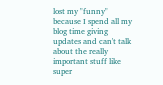lost my "funny" because I spend all my blog time giving updates and can't talk about the really important stuff like super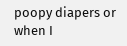poopy diapers or when I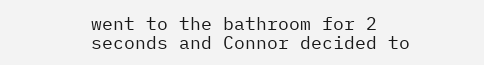went to the bathroom for 2 seconds and Connor decided to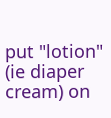put "lotion" (ie diaper cream) on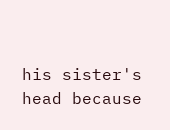his sister's head because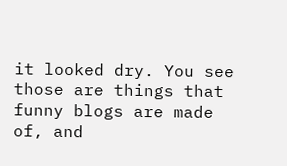it looked dry. You see those are things that funny blogs are made of, and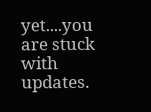yet....you are stuck with updates.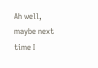Ah well, maybe next time I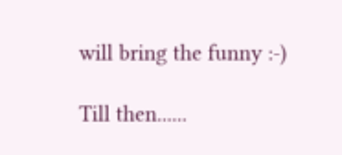will bring the funny :-)

Till then......